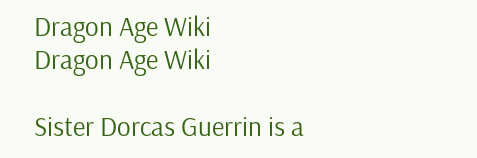Dragon Age Wiki
Dragon Age Wiki

Sister Dorcas Guerrin is a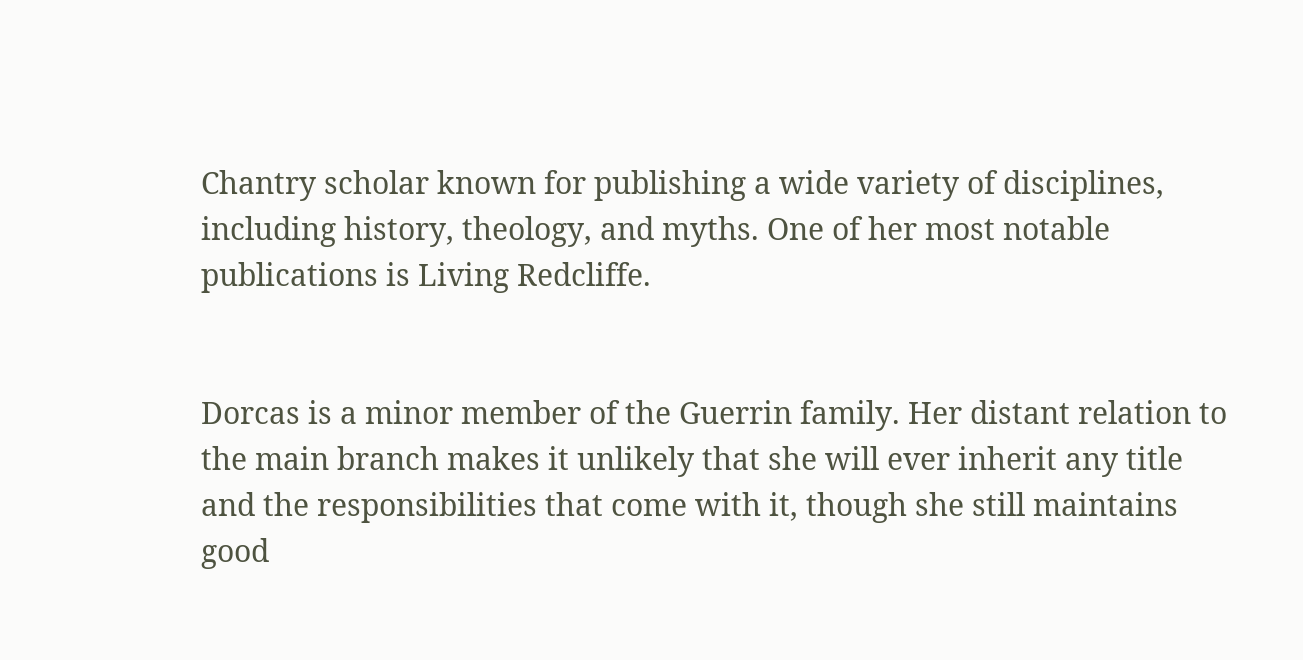Chantry scholar known for publishing a wide variety of disciplines, including history, theology, and myths. One of her most notable publications is Living Redcliffe.


Dorcas is a minor member of the Guerrin family. Her distant relation to the main branch makes it unlikely that she will ever inherit any title and the responsibilities that come with it, though she still maintains good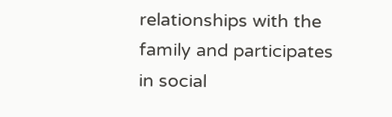relationships with the family and participates in social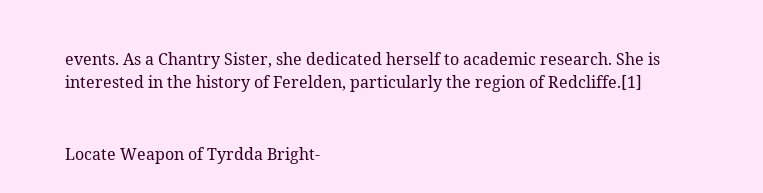events. As a Chantry Sister, she dedicated herself to academic research. She is interested in the history of Ferelden, particularly the region of Redcliffe.[1]


Locate Weapon of Tyrdda Bright-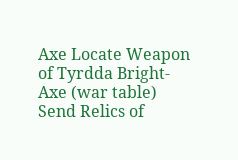Axe Locate Weapon of Tyrdda Bright-Axe (war table)
Send Relics of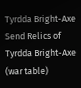Tyrdda Bright-Axe Send Relics of Tyrdda Bright-Axe (war table)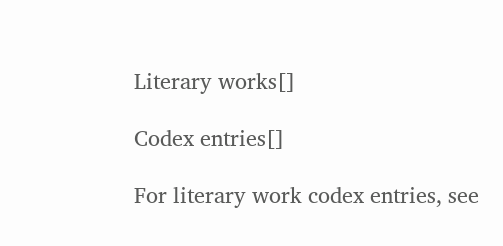Literary works[]

Codex entries[]

For literary work codex entries, see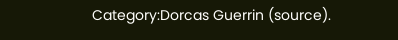Category:Dorcas Guerrin (source).